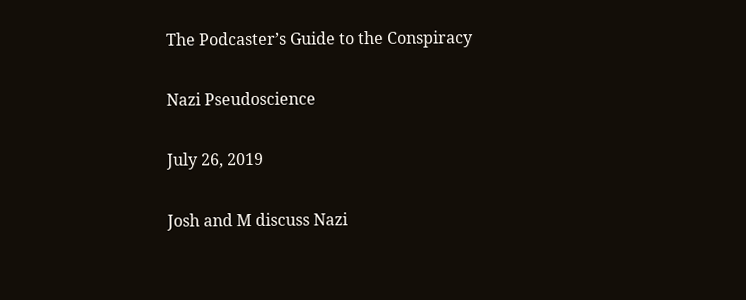The Podcaster’s Guide to the Conspiracy

Nazi Pseudoscience

July 26, 2019

Josh and M discuss Nazi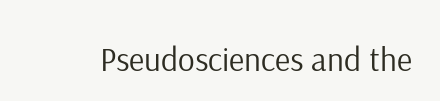Pseudosciences and the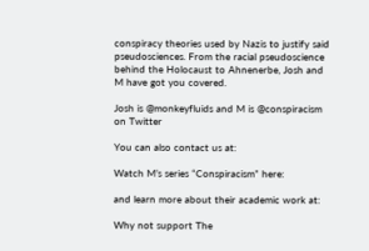conspiracy theories used by Nazis to justify said pseudosciences. From the racial pseudoscience behind the Holocaust to Ahnenerbe, Josh and M have got you covered.

Josh is @monkeyfluids and M is @conspiracism on Twitter

You can also contact us at:

Watch M’s series “Conspiracism” here:

and learn more about their academic work at:

Why not support The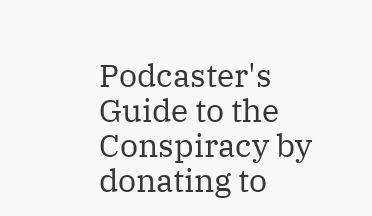Podcaster's Guide to the Conspiracy by donating to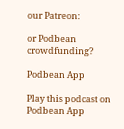our Patreon:

or Podbean crowdfunding?

Podbean App

Play this podcast on Podbean App